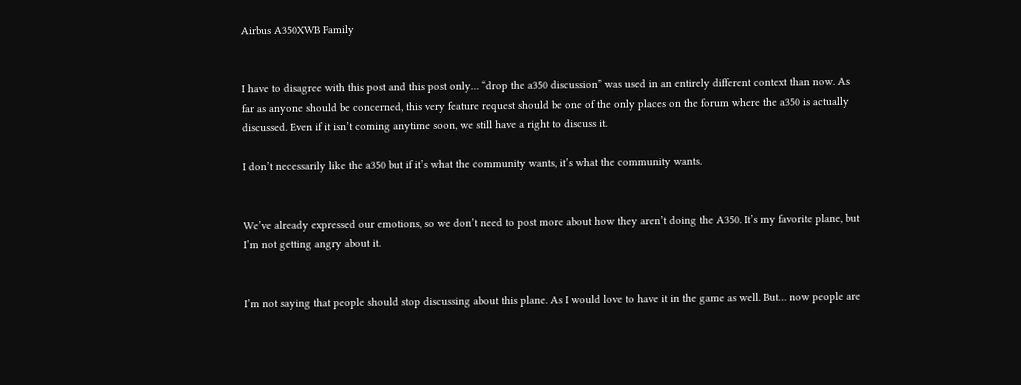Airbus A350XWB Family


I have to disagree with this post and this post only… “drop the a350 discussion” was used in an entirely different context than now. As far as anyone should be concerned, this very feature request should be one of the only places on the forum where the a350 is actually discussed. Even if it isn’t coming anytime soon, we still have a right to discuss it.

I don’t necessarily like the a350 but if it’s what the community wants, it’s what the community wants.


We’ve already expressed our emotions, so we don’t need to post more about how they aren’t doing the A350. It’s my favorite plane, but I’m not getting angry about it.


I’m not saying that people should stop discussing about this plane. As I would love to have it in the game as well. But… now people are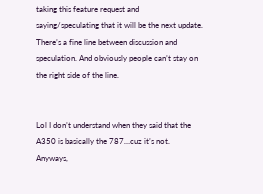taking this feature request and saying/speculating that it will be the next update. There’s a fine line between discussion and speculation. And obviously people can’t stay on the right side of the line.


Lol I don’t understand when they said that the A350 is basically the 787…cuz it’s not.
Anyways,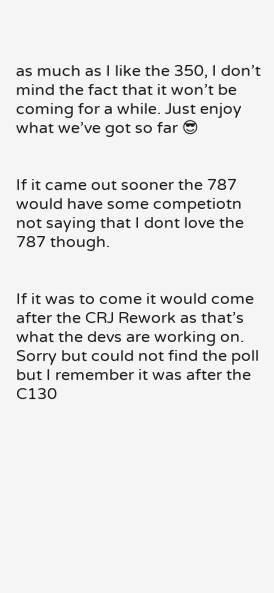as much as I like the 350, I don’t mind the fact that it won’t be coming for a while. Just enjoy what we’ve got so far 😎


If it came out sooner the 787 would have some competiotn not saying that I dont love the 787 though.


If it was to come it would come after the CRJ Rework as that’s what the devs are working on. Sorry but could not find the poll but I remember it was after the C130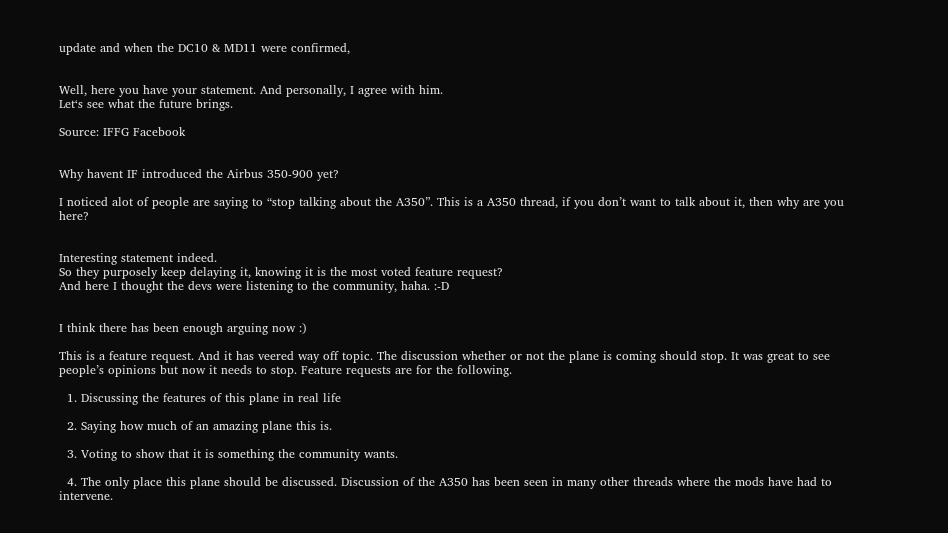update and when the DC10 & MD11 were confirmed,


Well, here you have your statement. And personally, I agree with him.
Let‘s see what the future brings.

Source: IFFG Facebook


Why havent IF introduced the Airbus 350-900 yet?

I noticed alot of people are saying to “stop talking about the A350”. This is a A350 thread, if you don’t want to talk about it, then why are you here?


Interesting statement indeed.
So they purposely keep delaying it, knowing it is the most voted feature request?
And here I thought the devs were listening to the community, haha. :-D


I think there has been enough arguing now :)

This is a feature request. And it has veered way off topic. The discussion whether or not the plane is coming should stop. It was great to see people’s opinions but now it needs to stop. Feature requests are for the following.

  1. Discussing the features of this plane in real life

  2. Saying how much of an amazing plane this is.

  3. Voting to show that it is something the community wants.

  4. The only place this plane should be discussed. Discussion of the A350 has been seen in many other threads where the mods have had to intervene.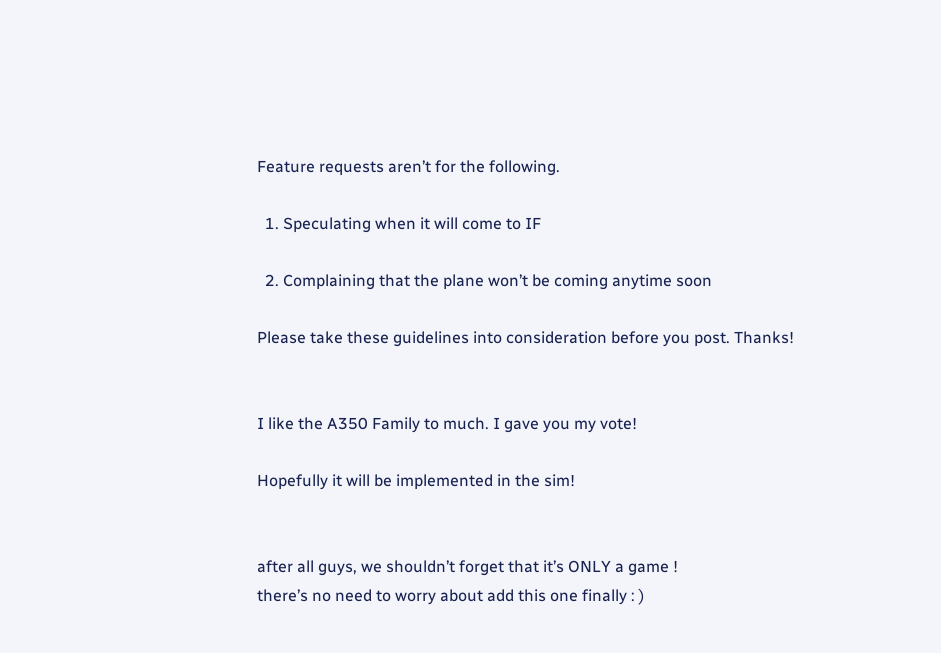Feature requests aren’t for the following.

  1. Speculating when it will come to IF

  2. Complaining that the plane won’t be coming anytime soon

Please take these guidelines into consideration before you post. Thanks!


I like the A350 Family to much. I gave you my vote!

Hopefully it will be implemented in the sim!


after all guys, we shouldn’t forget that it’s ONLY a game !
there’s no need to worry about add this one finally : )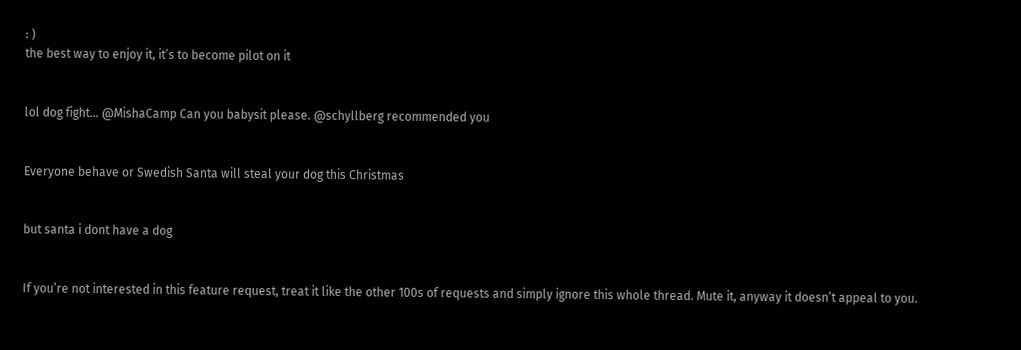: )
the best way to enjoy it, it’s to become pilot on it


lol dog fight… @MishaCamp Can you babysit please. @schyllberg recommended you


Everyone behave or Swedish Santa will steal your dog this Christmas


but santa i dont have a dog


If you’re not interested in this feature request, treat it like the other 100s of requests and simply ignore this whole thread. Mute it, anyway it doesn’t appeal to you.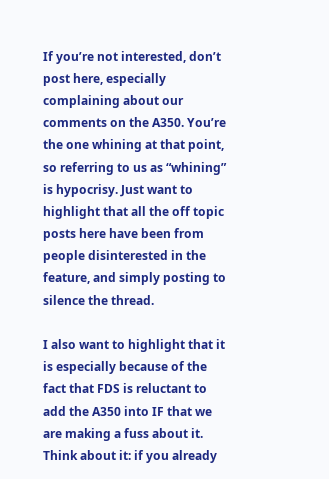If you’re not interested, don’t post here, especially complaining about our comments on the A350. You’re the one whining at that point, so referring to us as “whining” is hypocrisy. Just want to highlight that all the off topic posts here have been from people disinterested in the feature, and simply posting to silence the thread.

I also want to highlight that it is especially because of the fact that FDS is reluctant to add the A350 into IF that we are making a fuss about it. Think about it: if you already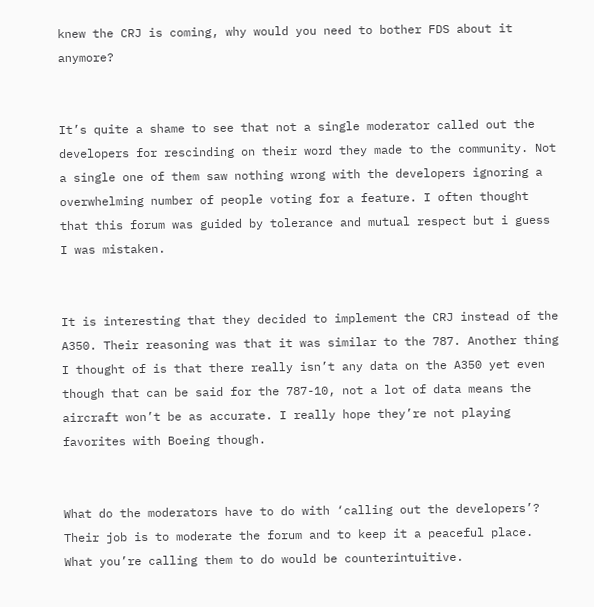knew the CRJ is coming, why would you need to bother FDS about it anymore?


It’s quite a shame to see that not a single moderator called out the developers for rescinding on their word they made to the community. Not a single one of them saw nothing wrong with the developers ignoring a overwhelming number of people voting for a feature. I often thought that this forum was guided by tolerance and mutual respect but i guess I was mistaken.


It is interesting that they decided to implement the CRJ instead of the A350. Their reasoning was that it was similar to the 787. Another thing I thought of is that there really isn’t any data on the A350 yet even though that can be said for the 787-10, not a lot of data means the aircraft won’t be as accurate. I really hope they’re not playing favorites with Boeing though.


What do the moderators have to do with ‘calling out the developers’? Their job is to moderate the forum and to keep it a peaceful place. What you’re calling them to do would be counterintuitive.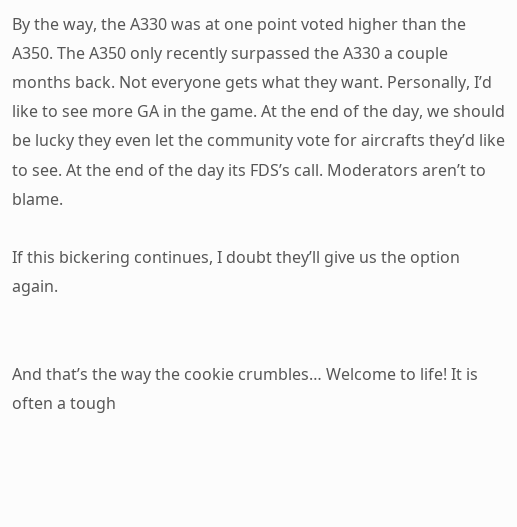By the way, the A330 was at one point voted higher than the A350. The A350 only recently surpassed the A330 a couple months back. Not everyone gets what they want. Personally, I’d like to see more GA in the game. At the end of the day, we should be lucky they even let the community vote for aircrafts they’d like to see. At the end of the day its FDS’s call. Moderators aren’t to blame.

If this bickering continues, I doubt they’ll give us the option again.


And that’s the way the cookie crumbles… Welcome to life! It is often a tough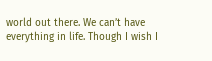world out there. We can’t have everything in life. Though I wish I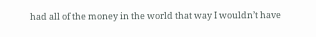had all of the money in the world that way I wouldn’t have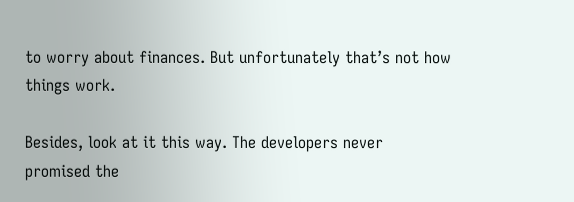to worry about finances. But unfortunately that’s not how things work.

Besides, look at it this way. The developers never promised the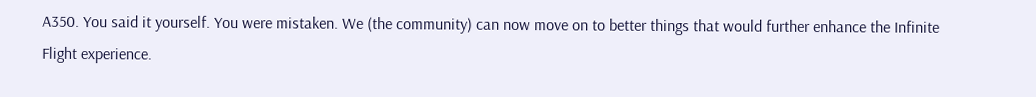A350. You said it yourself. You were mistaken. We (the community) can now move on to better things that would further enhance the Infinite Flight experience.